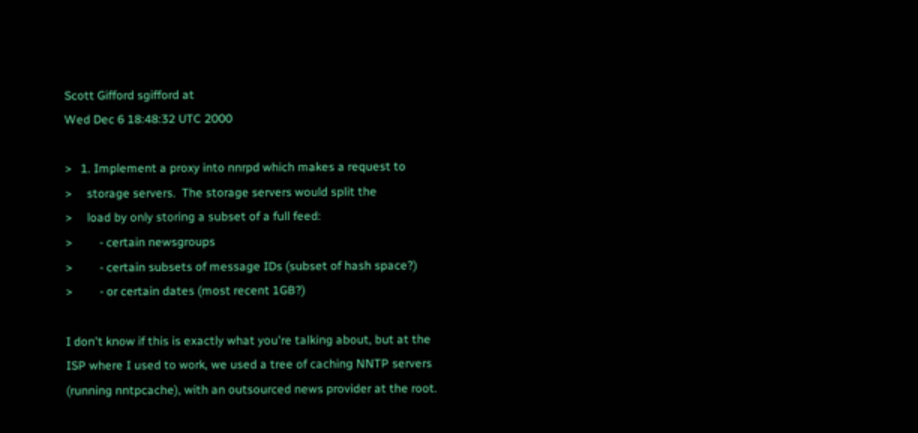Scott Gifford sgifford at
Wed Dec 6 18:48:32 UTC 2000

>   1. Implement a proxy into nnrpd which makes a request to
>     storage servers.  The storage servers would split the
>     load by only storing a subset of a full feed:
>         - certain newsgroups
>         - certain subsets of message IDs (subset of hash space?)
>         - or certain dates (most recent 1GB?)

I don't know if this is exactly what you're talking about, but at the
ISP where I used to work, we used a tree of caching NNTP servers
(running nntpcache), with an outsourced news provider at the root.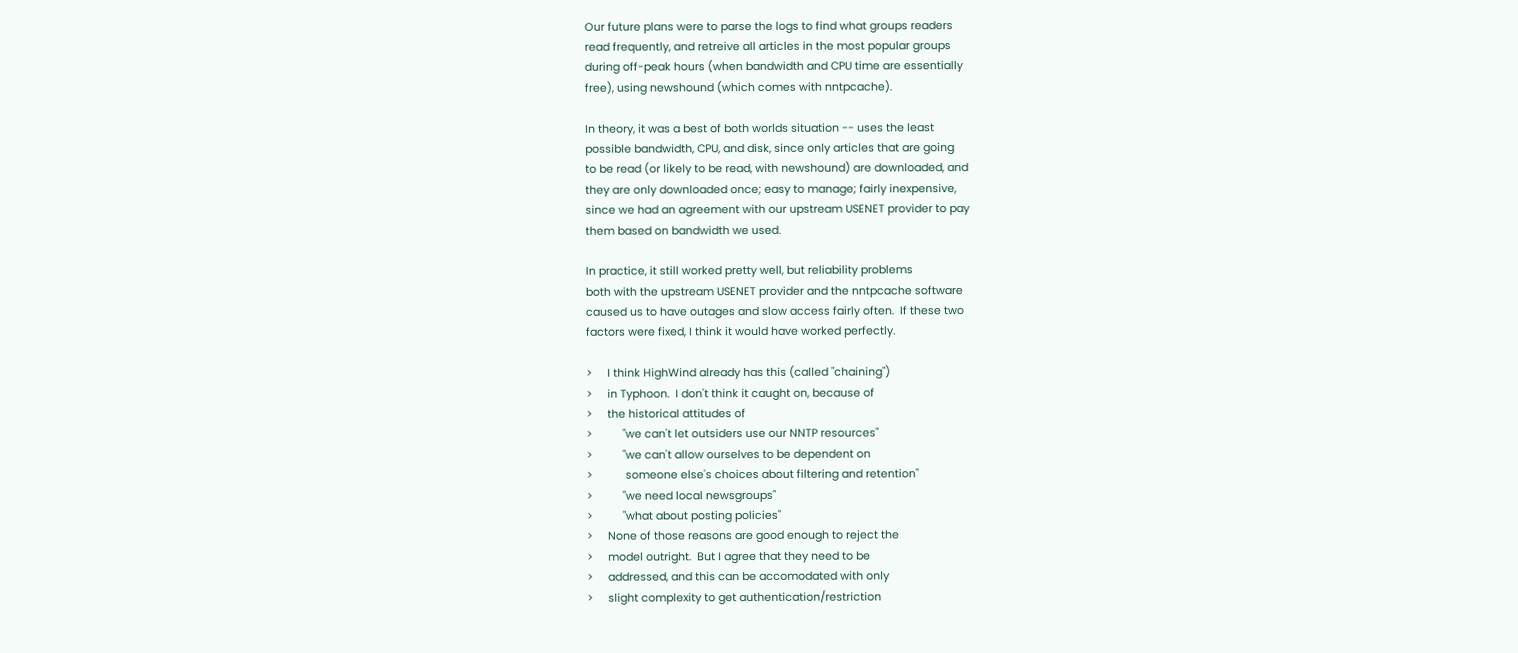Our future plans were to parse the logs to find what groups readers
read frequently, and retreive all articles in the most popular groups
during off-peak hours (when bandwidth and CPU time are essentially
free), using newshound (which comes with nntpcache).

In theory, it was a best of both worlds situation -- uses the least
possible bandwidth, CPU, and disk, since only articles that are going
to be read (or likely to be read, with newshound) are downloaded, and
they are only downloaded once; easy to manage; fairly inexpensive,
since we had an agreement with our upstream USENET provider to pay
them based on bandwidth we used.

In practice, it still worked pretty well, but reliability problems
both with the upstream USENET provider and the nntpcache software
caused us to have outages and slow access fairly often.  If these two
factors were fixed, I think it would have worked perfectly.

>     I think HighWind already has this (called "chaining")
>     in Typhoon.  I don't think it caught on, because of
>     the historical attitudes of
>          "we can't let outsiders use our NNTP resources"
>          "we can't allow ourselves to be dependent on
>           someone else's choices about filtering and retention"
>          "we need local newsgroups"
>          "what about posting policies"
>     None of those reasons are good enough to reject the
>     model outright.  But I agree that they need to be
>     addressed, and this can be accomodated with only
>     slight complexity to get authentication/restriction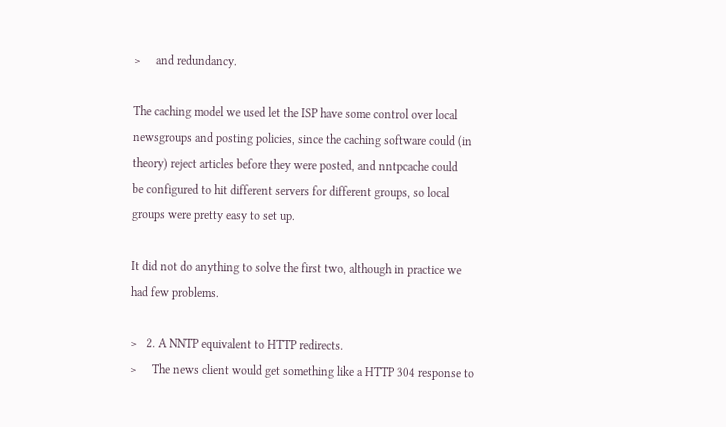>     and redundancy.

The caching model we used let the ISP have some control over local
newsgroups and posting policies, since the caching software could (in
theory) reject articles before they were posted, and nntpcache could
be configured to hit different servers for different groups, so local
groups were pretty easy to set up.

It did not do anything to solve the first two, although in practice we
had few problems.

>   2. A NNTP equivalent to HTTP redirects.
>     The news client would get something like a HTTP 304 response to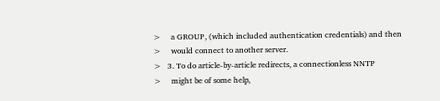>     a GROUP, (which included authentication credentials) and then
>     would connect to another server.
>   3. To do article-by-article redirects, a connectionless NNTP
>     might be of some help,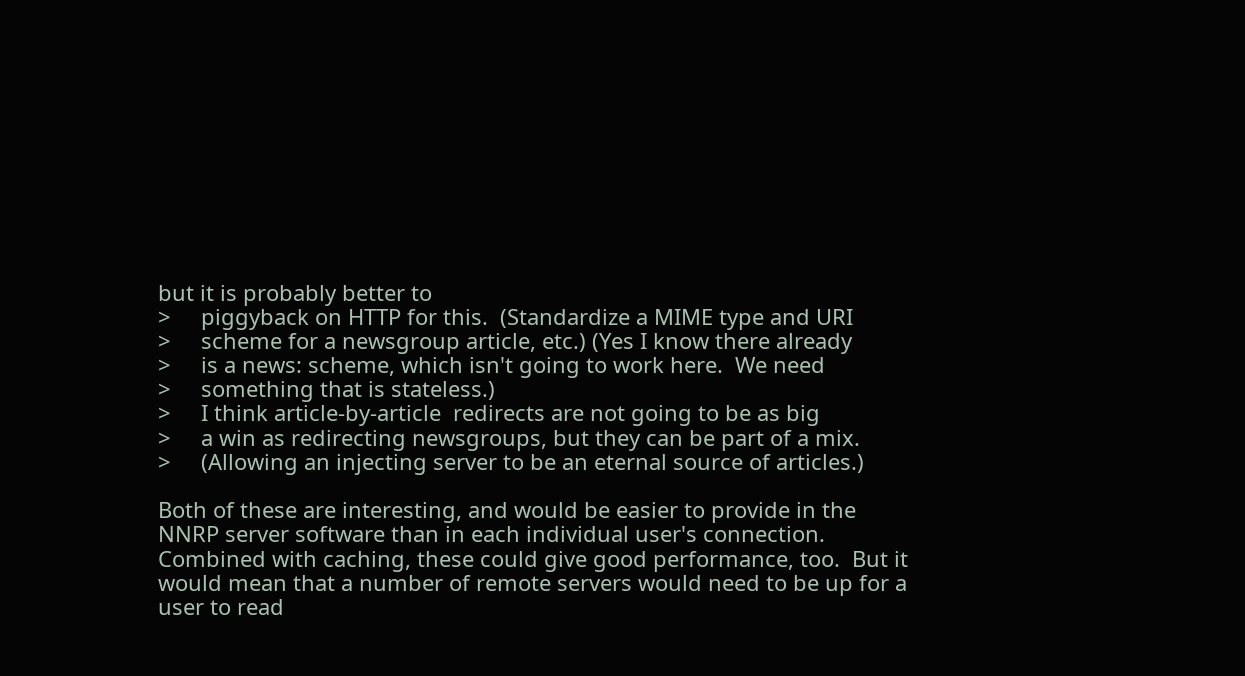but it is probably better to
>     piggyback on HTTP for this.  (Standardize a MIME type and URI
>     scheme for a newsgroup article, etc.) (Yes I know there already
>     is a news: scheme, which isn't going to work here.  We need
>     something that is stateless.)
>     I think article-by-article  redirects are not going to be as big
>     a win as redirecting newsgroups, but they can be part of a mix.
>     (Allowing an injecting server to be an eternal source of articles.)

Both of these are interesting, and would be easier to provide in the
NNRP server software than in each individual user's connection.
Combined with caching, these could give good performance, too.  But it
would mean that a number of remote servers would need to be up for a
user to read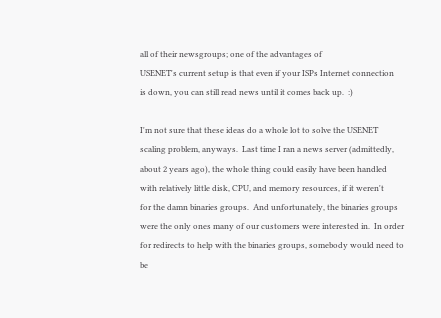all of their newsgroups; one of the advantages of
USENET's current setup is that even if your ISPs Internet connection
is down, you can still read news until it comes back up.  :)

I'm not sure that these ideas do a whole lot to solve the USENET
scaling problem, anyways.  Last time I ran a news server (admittedly,
about 2 years ago), the whole thing could easily have been handled
with relatively little disk, CPU, and memory resources, if it weren't
for the damn binaries groups.  And unfortunately, the binaries groups
were the only ones many of our customers were interested in.  In order
for redirects to help with the binaries groups, somebody would need to
be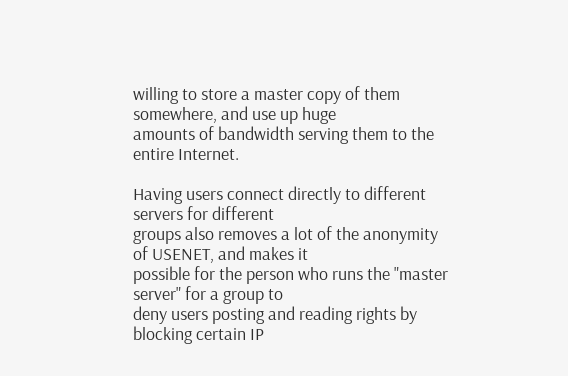willing to store a master copy of them somewhere, and use up huge
amounts of bandwidth serving them to the entire Internet.

Having users connect directly to different servers for different
groups also removes a lot of the anonymity of USENET, and makes it
possible for the person who runs the "master server" for a group to
deny users posting and reading rights by blocking certain IP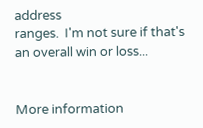address
ranges.  I'm not sure if that's an overall win or loss...


More information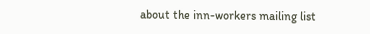about the inn-workers mailing list